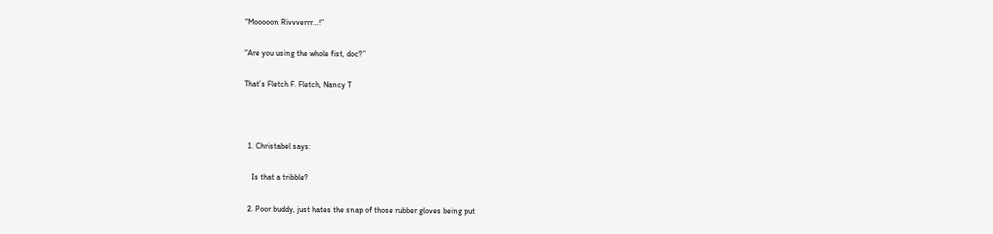“Mooooon Rivvverrr…!”

“Are you using the whole fist, doc?”

That’s Fletch F. Fletch, Nancy T



  1. Christabel says:

    Is that a tribble?

  2. Poor buddy, just hates the snap of those rubber gloves being put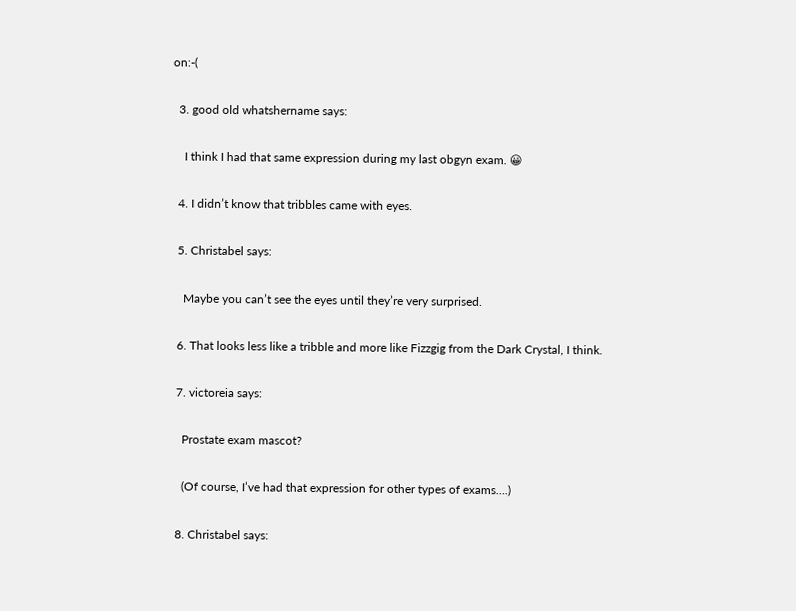on:-(

  3. good old whatshername says:

    I think I had that same expression during my last obgyn exam. 😀

  4. I didn’t know that tribbles came with eyes.

  5. Christabel says:

    Maybe you can’t see the eyes until they’re very surprised.

  6. That looks less like a tribble and more like Fizzgig from the Dark Crystal, I think.

  7. victoreia says:

    Prostate exam mascot?

    (Of course, I’ve had that expression for other types of exams….)

  8. Christabel says: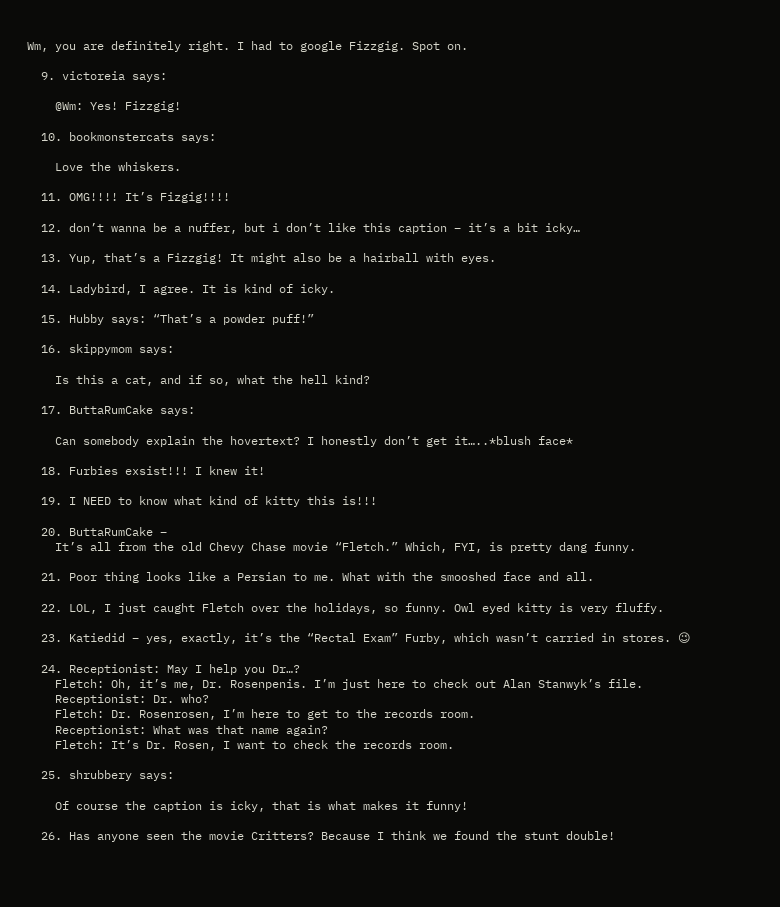Wm, you are definitely right. I had to google Fizzgig. Spot on.

  9. victoreia says:

    @Wm: Yes! Fizzgig!

  10. bookmonstercats says:

    Love the whiskers.

  11. OMG!!!! It’s Fizgig!!!!

  12. don’t wanna be a nuffer, but i don’t like this caption – it’s a bit icky…

  13. Yup, that’s a Fizzgig! It might also be a hairball with eyes.

  14. Ladybird, I agree. It is kind of icky.

  15. Hubby says: “That’s a powder puff!”

  16. skippymom says:

    Is this a cat, and if so, what the hell kind?

  17. ButtaRumCake says:

    Can somebody explain the hovertext? I honestly don’t get it…..*blush face*

  18. Furbies exsist!!! I knew it!

  19. I NEED to know what kind of kitty this is!!!

  20. ButtaRumCake –
    It’s all from the old Chevy Chase movie “Fletch.” Which, FYI, is pretty dang funny.

  21. Poor thing looks like a Persian to me. What with the smooshed face and all.

  22. LOL, I just caught Fletch over the holidays, so funny. Owl eyed kitty is very fluffy.

  23. Katiedid – yes, exactly, it’s the “Rectal Exam” Furby, which wasn’t carried in stores. 😉

  24. Receptionist: May I help you Dr…?
    Fletch: Oh, it’s me, Dr. Rosenpenis. I’m just here to check out Alan Stanwyk’s file.
    Receptionist: Dr. who?
    Fletch: Dr. Rosenrosen, I’m here to get to the records room.
    Receptionist: What was that name again?
    Fletch: It’s Dr. Rosen, I want to check the records room.

  25. shrubbery says:

    Of course the caption is icky, that is what makes it funny!

  26. Has anyone seen the movie Critters? Because I think we found the stunt double!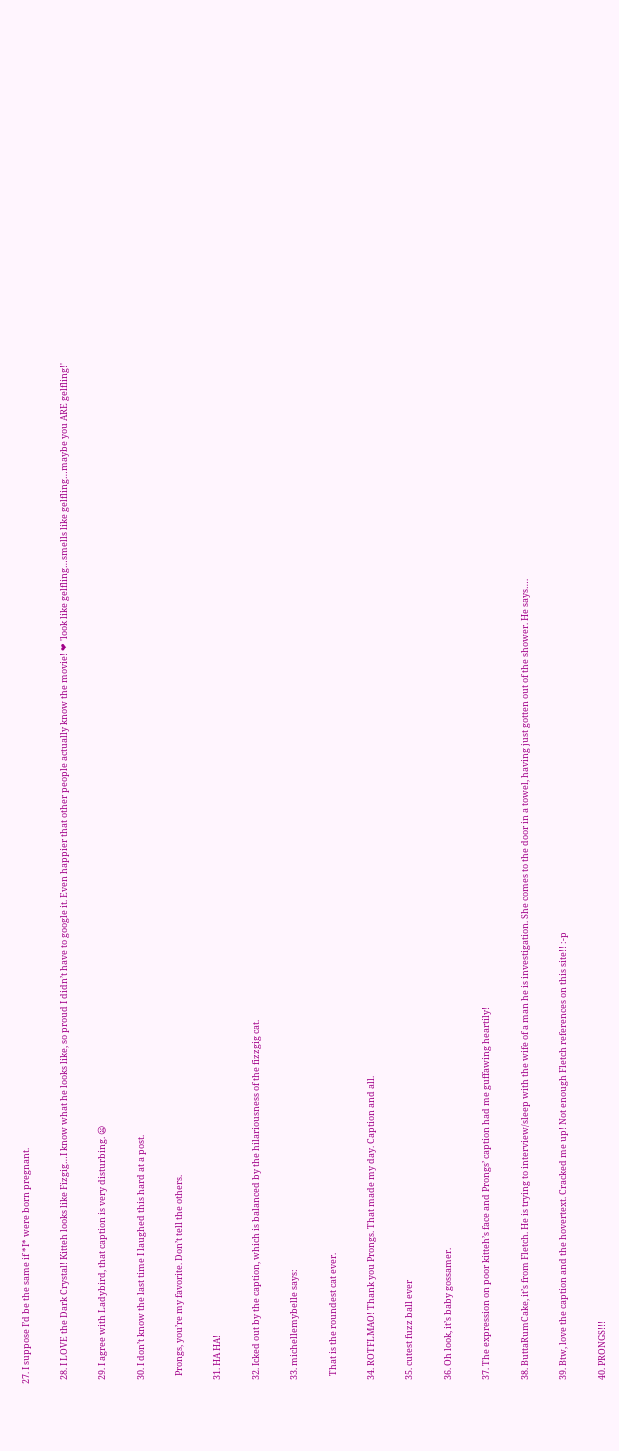27. I suppose I’d be the same if *I* were born pregnant.

  28. I LOVE the Dark Crystal! Kitteh looks like Fizgig…I know what he looks like, so proud I didn’t have to google it. Even happier that other people actually know the movie! ❤ 'look like gelfling…smells like gelfling…maybe you ARE gelfling!'

  29. I agree with Ladybird, that caption is very disturbing. 😦

  30. I don’t know the last time I laughed this hard at a post.

    Prongs, you’re my favorite. Don’t tell the others.

  31. HA HA!

  32. Icked out by the caption, which is balanced by the hilariousness of the fizzgig cat.

  33. michellemybelle says:

    That is the roundest cat ever.

  34. ROTFLMAO! Thank you Prongs. That made my day. Caption and all.

  35. cutest fuzz ball ever

  36. Oh look, it’s baby gossamer.

  37. The expression on poor kitteh’s face and Prongs’ caption had me guffawing heartily!

  38. ButtaRumCake, it’s from Fletch. He is trying to interview/sleep with the wife of a man he is investigation. She comes to the door in a towel, having just gotten out of the shower. He says….

  39. Btw, love the caption and the hovertext. Cracked me up! Not enough Fletch references on this site!! :-p

  40. PRONGS!!!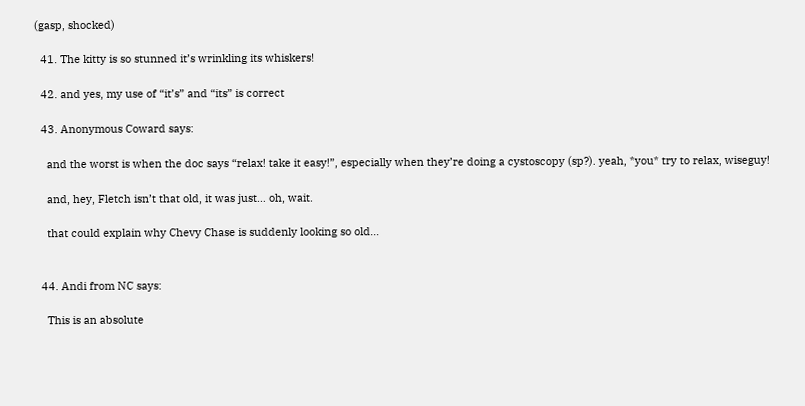(gasp, shocked)

  41. The kitty is so stunned it’s wrinkling its whiskers!

  42. and yes, my use of “it’s” and “its” is correct

  43. Anonymous Coward says:

    and the worst is when the doc says “relax! take it easy!”, especially when they’re doing a cystoscopy (sp?). yeah, *you* try to relax, wiseguy!

    and, hey, Fletch isn’t that old, it was just… oh, wait.

    that could explain why Chevy Chase is suddenly looking so old…


  44. Andi from NC says:

    This is an absolute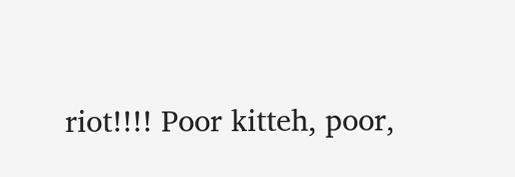riot!!!! Poor kitteh, poor,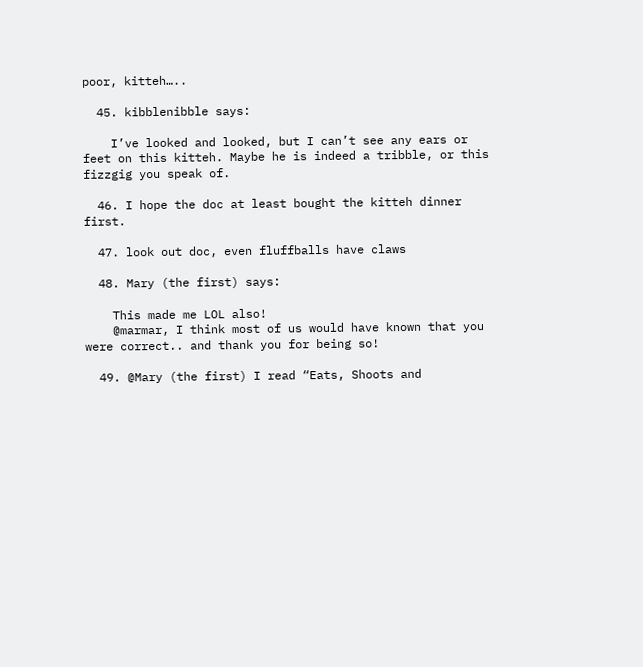poor, kitteh…..

  45. kibblenibble says:

    I’ve looked and looked, but I can’t see any ears or feet on this kitteh. Maybe he is indeed a tribble, or this fizzgig you speak of.

  46. I hope the doc at least bought the kitteh dinner first.

  47. look out doc, even fluffballs have claws

  48. Mary (the first) says:

    This made me LOL also!
    @marmar, I think most of us would have known that you were correct.. and thank you for being so!

  49. @Mary (the first) I read “Eats, Shoots and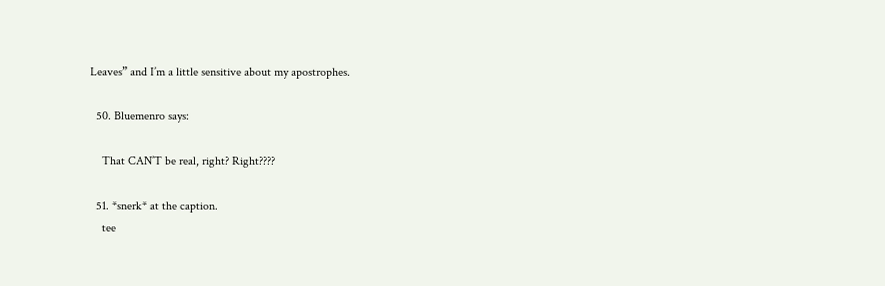Leaves” and I’m a little sensitive about my apostrophes.

  50. Bluemenro says:

    That CAN’T be real, right? Right????

  51. *snerk* at the caption.
    tee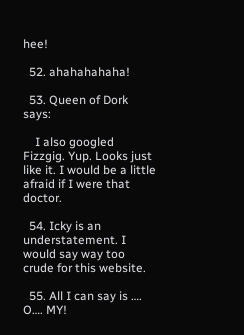hee!

  52. ahahahahaha!

  53. Queen of Dork says:

    I also googled Fizzgig. Yup. Looks just like it. I would be a little afraid if I were that doctor.

  54. Icky is an understatement. I would say way too crude for this website.

  55. All I can say is …. O…. MY!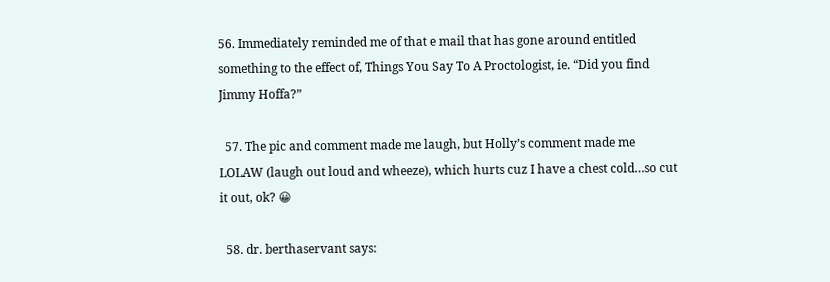56. Immediately reminded me of that e mail that has gone around entitled something to the effect of, Things You Say To A Proctologist, ie. “Did you find Jimmy Hoffa?”

  57. The pic and comment made me laugh, but Holly’s comment made me LOLAW (laugh out loud and wheeze), which hurts cuz I have a chest cold…so cut it out, ok? 😀

  58. dr. berthaservant says: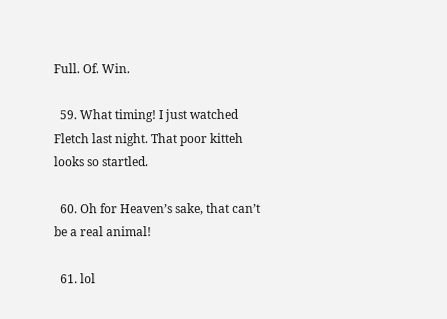Full. Of. Win.

  59. What timing! I just watched Fletch last night. That poor kitteh looks so startled.

  60. Oh for Heaven’s sake, that can’t be a real animal!

  61. lol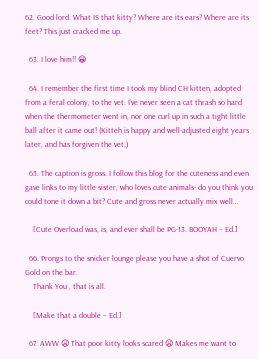62. Good lord. What IS that kitty? Where are its ears? Where are its feet? This just cracked me up.

  63. I love him!! 😀

  64. I remember the first time I took my blind CH kitten, adopted from a feral colony, to the vet. I’ve never seen a cat thrash so hard when the thermometer went in, nor one curl up in such a tight little ball after it came out! (Kitteh is happy and well-adjusted eight years later, and has forgiven the vet.)

  65. The caption is gross. I follow this blog for the cuteness and even gave links to my little sister, who loves cute animals- do you think you could tone it down a bit? Cute and gross never actually mix well…

    [Cute Overload was, is, and ever shall be PG-13. BOOYAH – Ed.]

  66. Prongs to the snicker lounge please you have a shot of Cuervo Gold on the bar.
    Thank You , that is all.

    [Make that a double – Ed.]

  67. AWW 😦 That poor kitty looks scared 😦 Makes me want to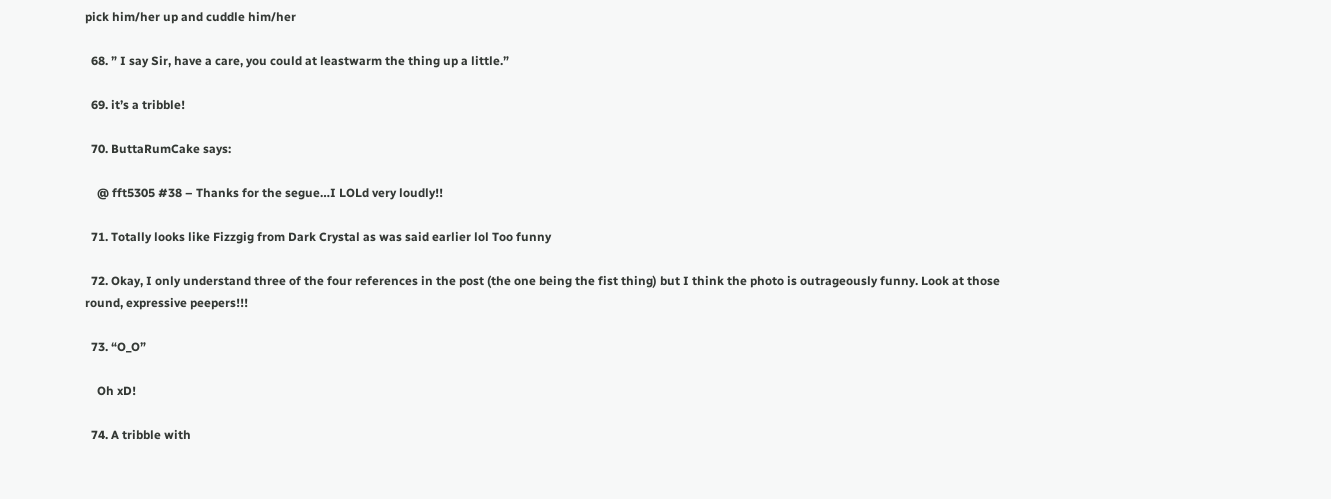pick him/her up and cuddle him/her

  68. ” I say Sir, have a care, you could at leastwarm the thing up a little.”

  69. it’s a tribble!

  70. ButtaRumCake says:

    @ fft5305 #38 – Thanks for the segue…I LOLd very loudly!!

  71. Totally looks like Fizzgig from Dark Crystal as was said earlier lol Too funny

  72. Okay, I only understand three of the four references in the post (the one being the fist thing) but I think the photo is outrageously funny. Look at those round, expressive peepers!!!

  73. “O_O”

    Oh xD!

  74. A tribble with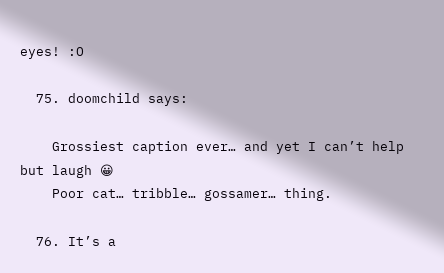eyes! :O

  75. doomchild says:

    Grossiest caption ever… and yet I can’t help but laugh 😀
    Poor cat… tribble… gossamer… thing.

  76. It’s a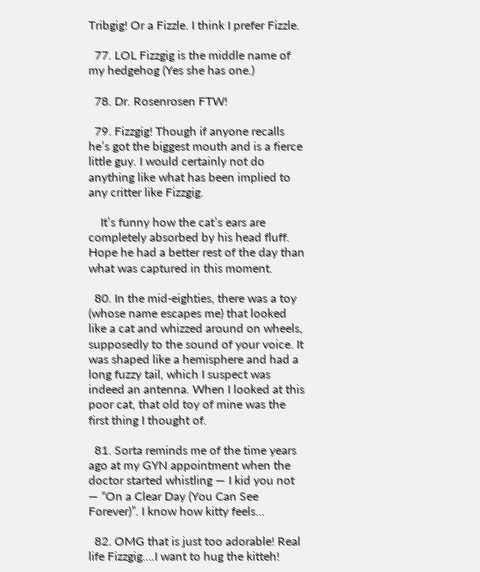Tribgig! Or a Fizzle. I think I prefer Fizzle.

  77. LOL Fizzgig is the middle name of my hedgehog (Yes she has one.)

  78. Dr. Rosenrosen FTW!

  79. Fizzgig! Though if anyone recalls he’s got the biggest mouth and is a fierce little guy. I would certainly not do anything like what has been implied to any critter like Fizzgig.

    It’s funny how the cat’s ears are completely absorbed by his head fluff. Hope he had a better rest of the day than what was captured in this moment.

  80. In the mid-eighties, there was a toy (whose name escapes me) that looked like a cat and whizzed around on wheels, supposedly to the sound of your voice. It was shaped like a hemisphere and had a long fuzzy tail, which I suspect was indeed an antenna. When I looked at this poor cat, that old toy of mine was the first thing I thought of.

  81. Sorta reminds me of the time years ago at my GYN appointment when the doctor started whistling — I kid you not — “On a Clear Day (You Can See Forever)”. I know how kitty feels…

  82. OMG that is just too adorable! Real life Fizzgig….I want to hug the kitteh!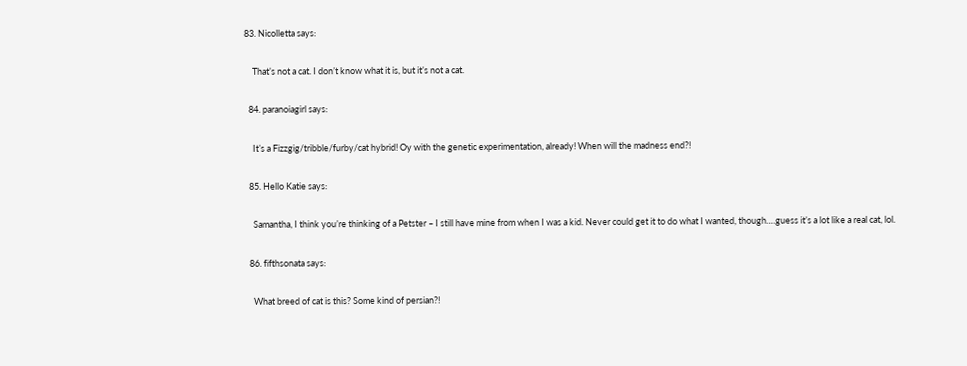83. Nicolletta says:

    That’s not a cat. I don’t know what it is, but it’s not a cat.

  84. paranoiagirl says:

    It’s a Fizzgig/tribble/furby/cat hybrid! Oy with the genetic experimentation, already! When will the madness end?!

  85. Hello Katie says:

    Samantha, I think you’re thinking of a Petster – I still have mine from when I was a kid. Never could get it to do what I wanted, though….guess it’s a lot like a real cat, lol.

  86. fifthsonata says:

    What breed of cat is this? Some kind of persian?!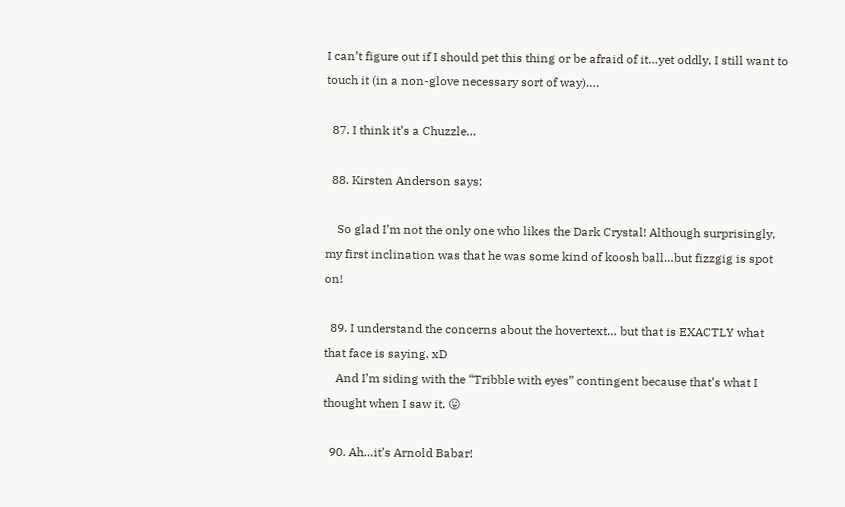I can’t figure out if I should pet this thing or be afraid of it…yet oddly, I still want to touch it (in a non-glove necessary sort of way)….

  87. I think it’s a Chuzzle…

  88. Kirsten Anderson says:

    So glad I’m not the only one who likes the Dark Crystal! Although surprisingly, my first inclination was that he was some kind of koosh ball…but fizzgig is spot on!

  89. I understand the concerns about the hovertext… but that is EXACTLY what that face is saying. xD
    And I’m siding with the “Tribble with eyes” contingent because that’s what I thought when I saw it. 😛

  90. Ah…it’s Arnold Babar!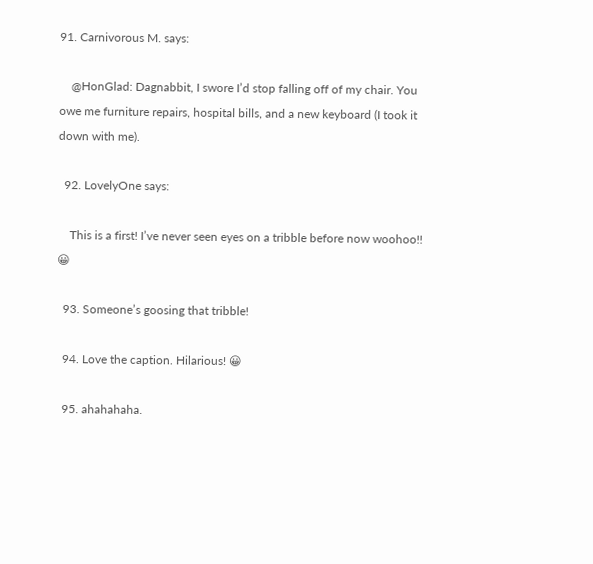91. Carnivorous M. says:

    @HonGlad: Dagnabbit, I swore I’d stop falling off of my chair. You owe me furniture repairs, hospital bills, and a new keyboard (I took it down with me).

  92. LovelyOne says:

    This is a first! I’ve never seen eyes on a tribble before now woohoo!! 😀

  93. Someone’s goosing that tribble!

  94. Love the caption. Hilarious! 😀

  95. ahahahaha.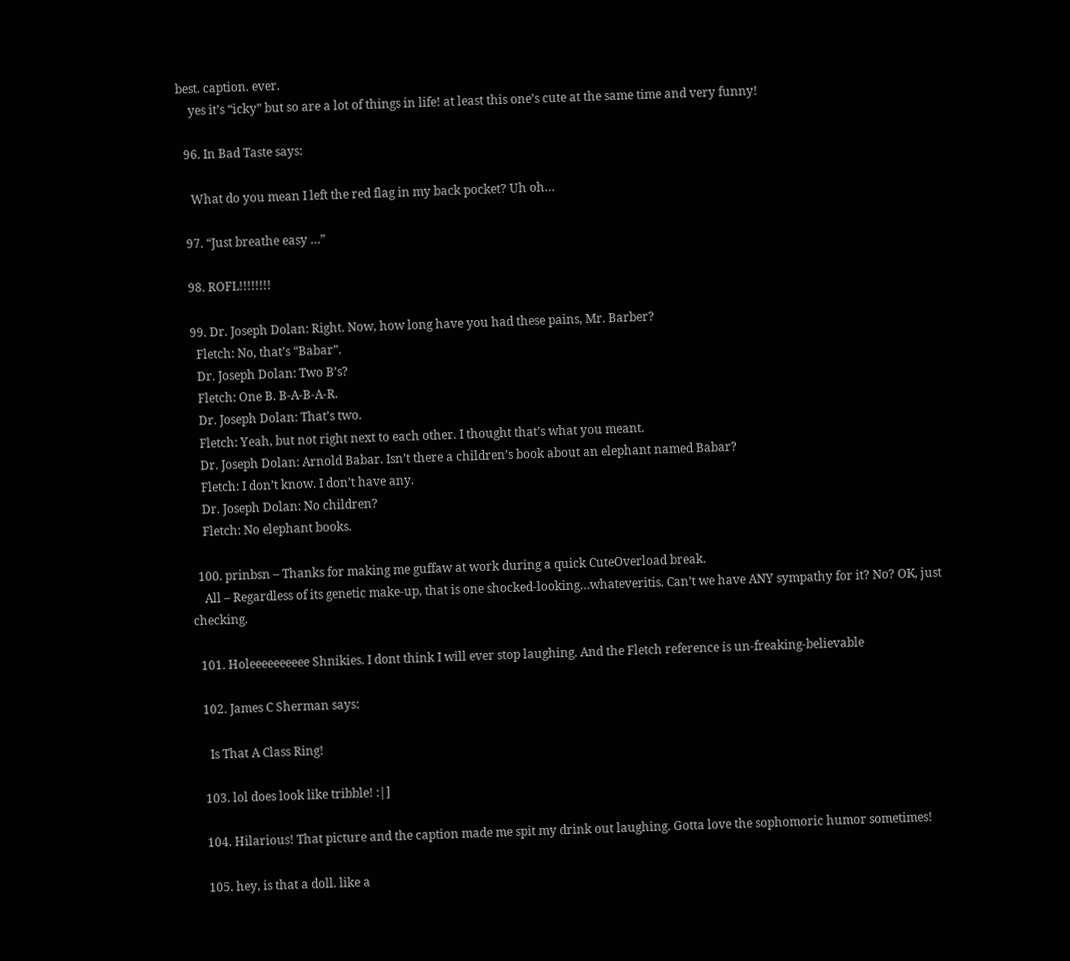best. caption. ever.
    yes it’s “icky” but so are a lot of things in life! at least this one’s cute at the same time and very funny!

  96. In Bad Taste says:

    What do you mean I left the red flag in my back pocket? Uh oh…

  97. “Just breathe easy …”

  98. ROFL!!!!!!!!

  99. Dr. Joseph Dolan: Right. Now, how long have you had these pains, Mr. Barber?
    Fletch: No, that’s “Babar”.
    Dr. Joseph Dolan: Two B’s?
    Fletch: One B. B-A-B-A-R.
    Dr. Joseph Dolan: That’s two.
    Fletch: Yeah, but not right next to each other. I thought that’s what you meant.
    Dr. Joseph Dolan: Arnold Babar. Isn’t there a children’s book about an elephant named Babar?
    Fletch: I don’t know. I don’t have any.
    Dr. Joseph Dolan: No children?
    Fletch: No elephant books.

  100. prinbsn – Thanks for making me guffaw at work during a quick CuteOverload break.
    All – Regardless of its genetic make-up, that is one shocked-looking…whateveritis. Can’t we have ANY sympathy for it? No? OK, just checking.

  101. Holeeeeeeeeee Shnikies. I dont think I will ever stop laughing. And the Fletch reference is un-freaking-believable

  102. James C Sherman says:

    Is That A Class Ring!

  103. lol does look like tribble! :|]

  104. Hilarious! That picture and the caption made me spit my drink out laughing. Gotta love the sophomoric humor sometimes!

  105. hey, is that a doll. like a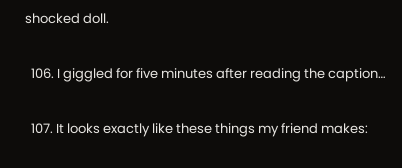shocked doll.

  106. I giggled for five minutes after reading the caption…

  107. It looks exactly like these things my friend makes: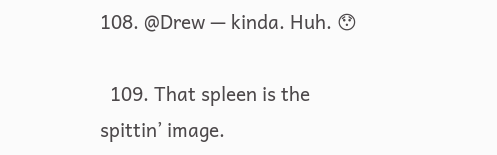108. @Drew — kinda. Huh. 😯

  109. That spleen is the spittin’ image.